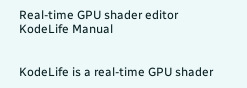Real-time GPU shader editor
KodeLife Manual


KodeLife is a real-time GPU shader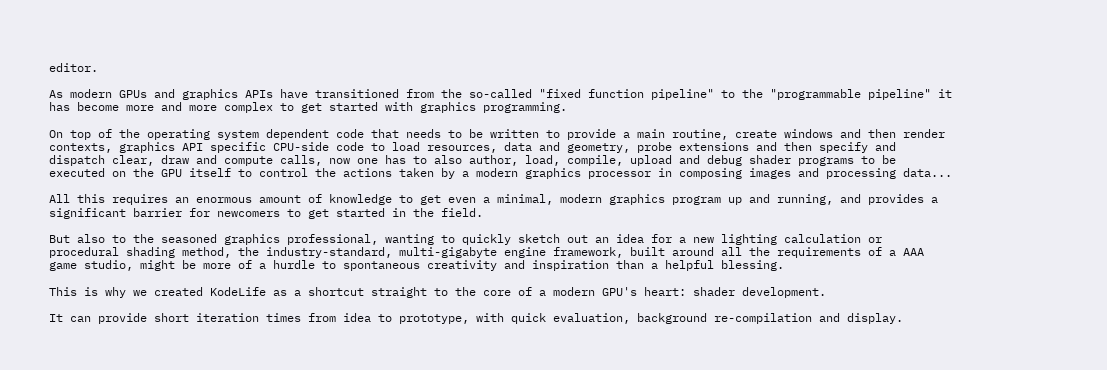editor.

As modern GPUs and graphics APIs have transitioned from the so-called "fixed function pipeline" to the "programmable pipeline" it has become more and more complex to get started with graphics programming.

On top of the operating system dependent code that needs to be written to provide a main routine, create windows and then render contexts, graphics API specific CPU-side code to load resources, data and geometry, probe extensions and then specify and dispatch clear, draw and compute calls, now one has to also author, load, compile, upload and debug shader programs to be executed on the GPU itself to control the actions taken by a modern graphics processor in composing images and processing data...

All this requires an enormous amount of knowledge to get even a minimal, modern graphics program up and running, and provides a significant barrier for newcomers to get started in the field.

But also to the seasoned graphics professional, wanting to quickly sketch out an idea for a new lighting calculation or procedural shading method, the industry-standard, multi-gigabyte engine framework, built around all the requirements of a AAA game studio, might be more of a hurdle to spontaneous creativity and inspiration than a helpful blessing.

This is why we created KodeLife as a shortcut straight to the core of a modern GPU's heart: shader development.

It can provide short iteration times from idea to prototype, with quick evaluation, background re-compilation and display.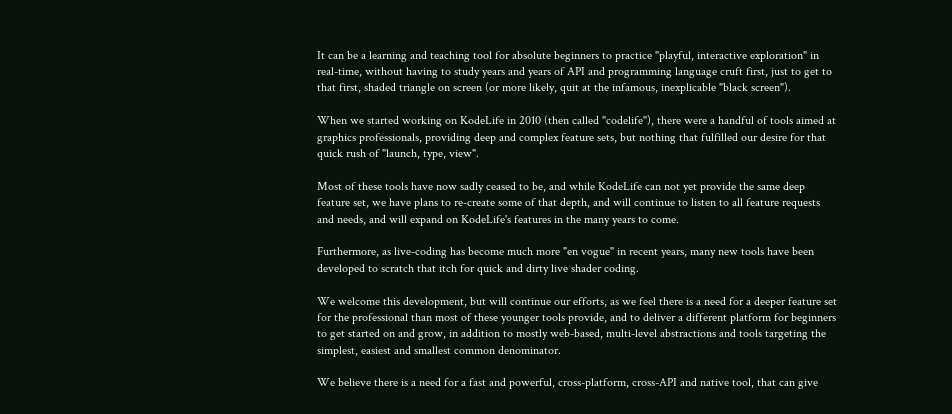It can be a learning and teaching tool for absolute beginners to practice "playful, interactive exploration" in real-time, without having to study years and years of API and programming language cruft first, just to get to that first, shaded triangle on screen (or more likely, quit at the infamous, inexplicable "black screen").

When we started working on KodeLife in 2010 (then called "codelife"), there were a handful of tools aimed at graphics professionals, providing deep and complex feature sets, but nothing that fulfilled our desire for that quick rush of "launch, type, view".

Most of these tools have now sadly ceased to be, and while KodeLife can not yet provide the same deep feature set, we have plans to re-create some of that depth, and will continue to listen to all feature requests and needs, and will expand on KodeLife's features in the many years to come.

Furthermore, as live-coding has become much more "en vogue" in recent years, many new tools have been developed to scratch that itch for quick and dirty live shader coding.

We welcome this development, but will continue our efforts, as we feel there is a need for a deeper feature set for the professional than most of these younger tools provide, and to deliver a different platform for beginners to get started on and grow, in addition to mostly web-based, multi-level abstractions and tools targeting the simplest, easiest and smallest common denominator.

We believe there is a need for a fast and powerful, cross-platform, cross-API and native tool, that can give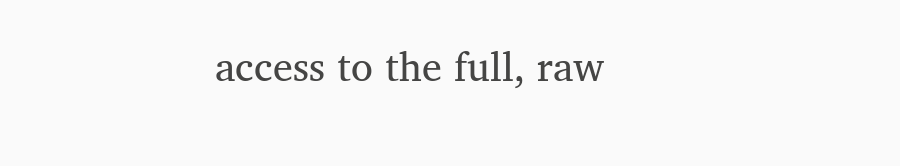access to the full, raw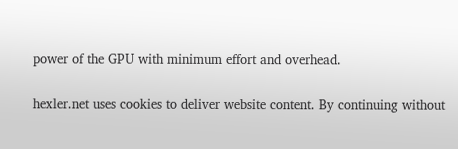power of the GPU with minimum effort and overhead.

hexler.net uses cookies to deliver website content. By continuing without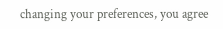changing your preferences, you agree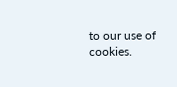to our use of cookies.